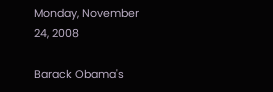Monday, November 24, 2008

Barack Obama's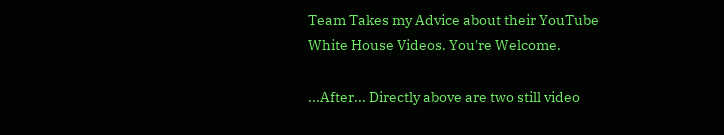Team Takes my Advice about their YouTube White House Videos. You're Welcome.

...After... Directly above are two still video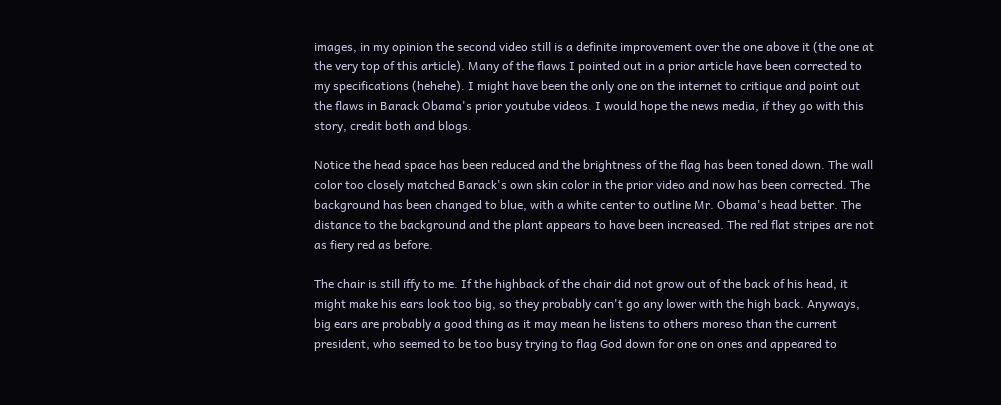images, in my opinion the second video still is a definite improvement over the one above it (the one at the very top of this article). Many of the flaws I pointed out in a prior article have been corrected to my specifications (hehehe). I might have been the only one on the internet to critique and point out the flaws in Barack Obama's prior youtube videos. I would hope the news media, if they go with this story, credit both and blogs.

Notice the head space has been reduced and the brightness of the flag has been toned down. The wall color too closely matched Barack's own skin color in the prior video and now has been corrected. The background has been changed to blue, with a white center to outline Mr. Obama's head better. The distance to the background and the plant appears to have been increased. The red flat stripes are not as fiery red as before.

The chair is still iffy to me. If the highback of the chair did not grow out of the back of his head, it might make his ears look too big, so they probably can't go any lower with the high back. Anyways, big ears are probably a good thing as it may mean he listens to others moreso than the current president, who seemed to be too busy trying to flag God down for one on ones and appeared to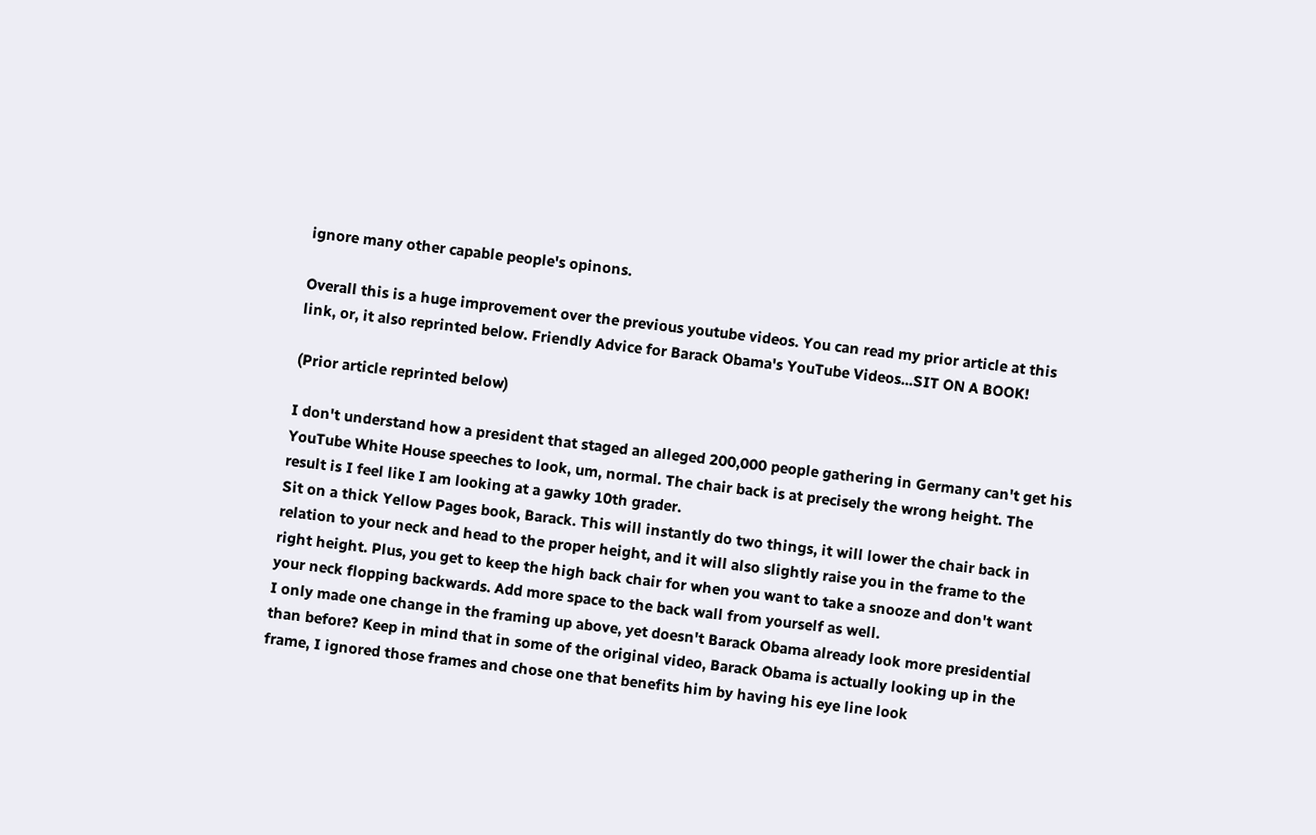ignore many other capable people's opinons.

Overall this is a huge improvement over the previous youtube videos. You can read my prior article at this link, or, it also reprinted below. Friendly Advice for Barack Obama's YouTube Videos...SIT ON A BOOK!

(Prior article reprinted below)

I don't understand how a president that staged an alleged 200,000 people gathering in Germany can't get his YouTube White House speeches to look, um, normal. The chair back is at precisely the wrong height. The result is I feel like I am looking at a gawky 10th grader.
Sit on a thick Yellow Pages book, Barack. This will instantly do two things, it will lower the chair back in relation to your neck and head to the proper height, and it will also slightly raise you in the frame to the right height. Plus, you get to keep the high back chair for when you want to take a snooze and don't want your neck flopping backwards. Add more space to the back wall from yourself as well.
I only made one change in the framing up above, yet doesn't Barack Obama already look more presidential than before? Keep in mind that in some of the original video, Barack Obama is actually looking up in the frame, I ignored those frames and chose one that benefits him by having his eye line look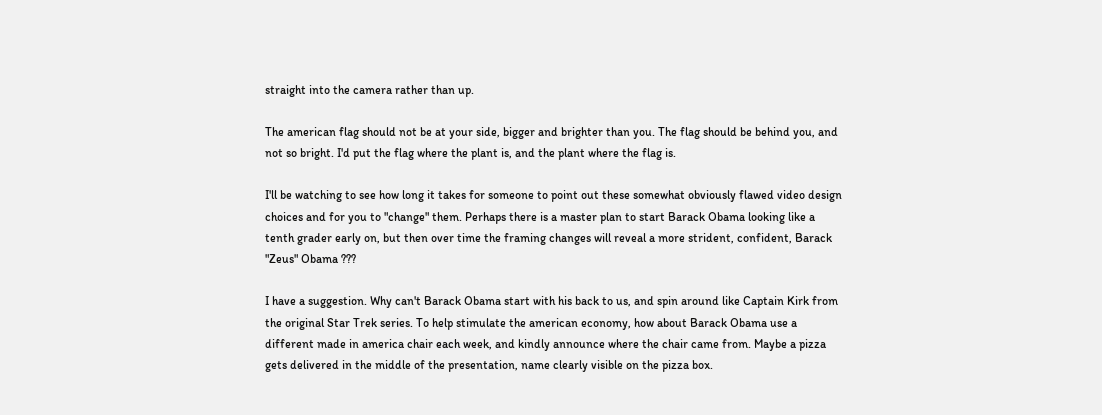straight into the camera rather than up.

The american flag should not be at your side, bigger and brighter than you. The flag should be behind you, and not so bright. I'd put the flag where the plant is, and the plant where the flag is.

I'll be watching to see how long it takes for someone to point out these somewhat obviously flawed video design choices and for you to "change" them. Perhaps there is a master plan to start Barack Obama looking like a tenth grader early on, but then over time the framing changes will reveal a more strident, confident, Barack "Zeus" Obama ???

I have a suggestion. Why can't Barack Obama start with his back to us, and spin around like Captain Kirk from the original Star Trek series. To help stimulate the american economy, how about Barack Obama use a different made in america chair each week, and kindly announce where the chair came from. Maybe a pizza gets delivered in the middle of the presentation, name clearly visible on the pizza box.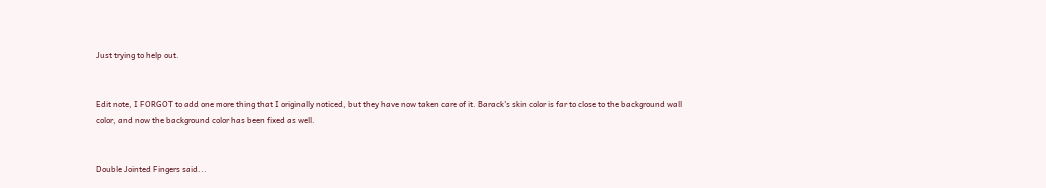Just trying to help out.


Edit note, I FORGOT to add one more thing that I originally noticed, but they have now taken care of it. Barack's skin color is far to close to the background wall color, and now the background color has been fixed as well.


Double Jointed Fingers said...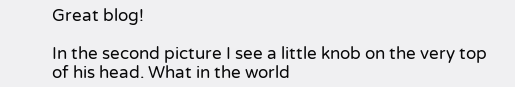Great blog!

In the second picture I see a little knob on the very top of his head. What in the world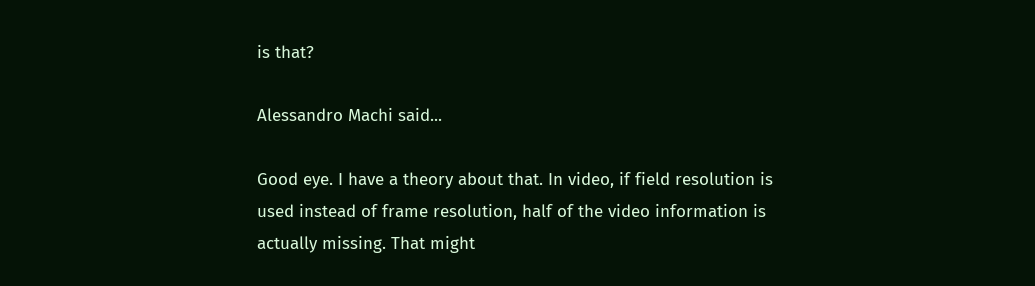is that?

Alessandro Machi said...

Good eye. I have a theory about that. In video, if field resolution is used instead of frame resolution, half of the video information is actually missing. That might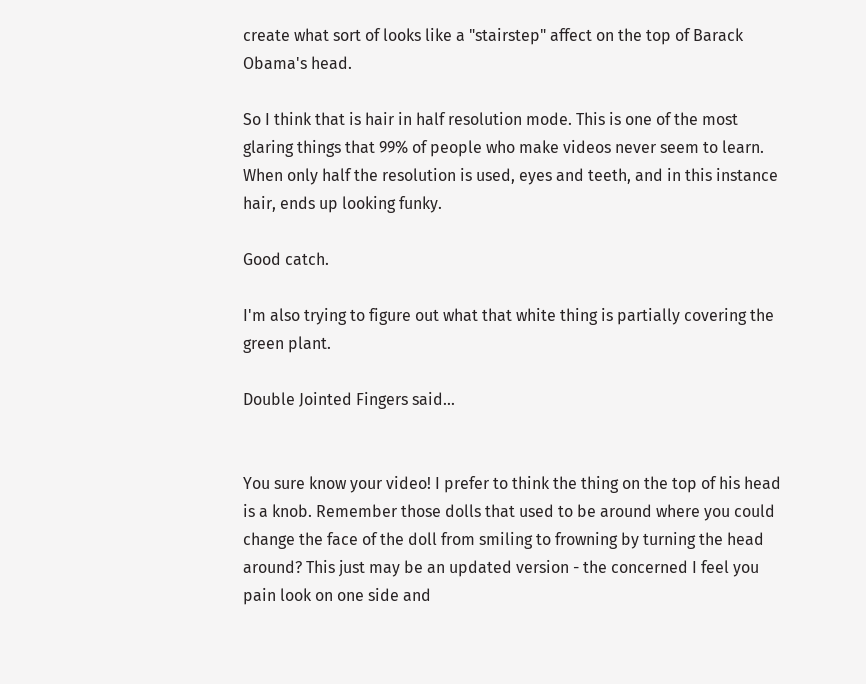create what sort of looks like a "stairstep" affect on the top of Barack Obama's head.

So I think that is hair in half resolution mode. This is one of the most glaring things that 99% of people who make videos never seem to learn. When only half the resolution is used, eyes and teeth, and in this instance hair, ends up looking funky.

Good catch.

I'm also trying to figure out what that white thing is partially covering the green plant.

Double Jointed Fingers said...


You sure know your video! I prefer to think the thing on the top of his head is a knob. Remember those dolls that used to be around where you could change the face of the doll from smiling to frowning by turning the head around? This just may be an updated version - the concerned I feel you pain look on one side and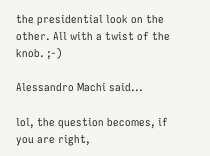the presidential look on the other. All with a twist of the knob. ;-)

Alessandro Machi said...

lol, the question becomes, if you are right,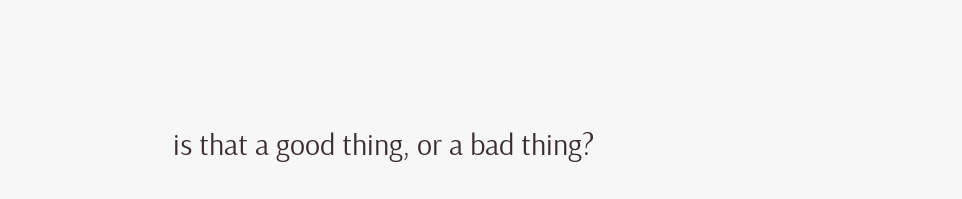is that a good thing, or a bad thing?